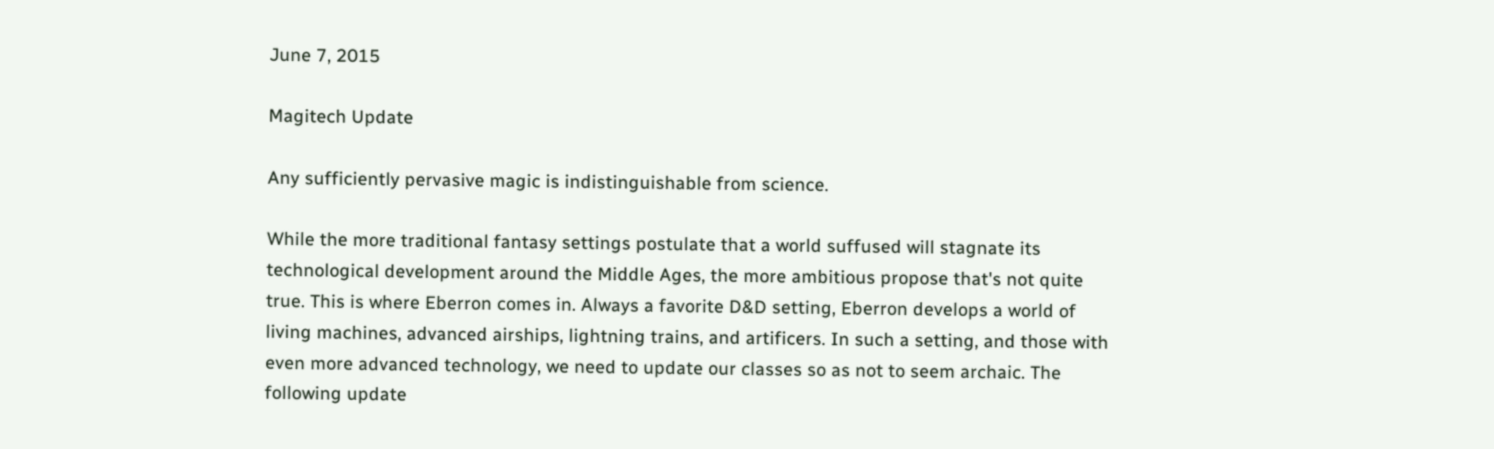June 7, 2015

Magitech Update

Any sufficiently pervasive magic is indistinguishable from science.

While the more traditional fantasy settings postulate that a world suffused will stagnate its technological development around the Middle Ages, the more ambitious propose that's not quite true. This is where Eberron comes in. Always a favorite D&D setting, Eberron develops a world of living machines, advanced airships, lightning trains, and artificers. In such a setting, and those with even more advanced technology, we need to update our classes so as not to seem archaic. The following update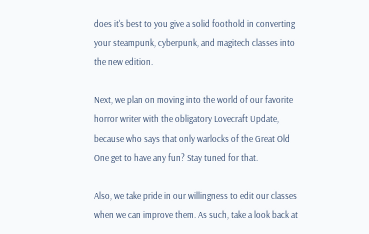does it's best to you give a solid foothold in converting your steampunk, cyberpunk, and magitech classes into the new edition.

Next, we plan on moving into the world of our favorite horror writer with the obligatory Lovecraft Update, because who says that only warlocks of the Great Old One get to have any fun? Stay tuned for that.

Also, we take pride in our willingness to edit our classes when we can improve them. As such, take a look back at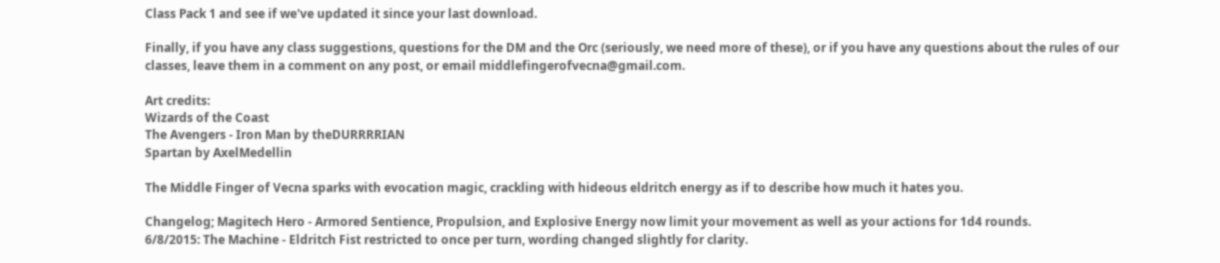Class Pack 1 and see if we've updated it since your last download.

Finally, if you have any class suggestions, questions for the DM and the Orc (seriously, we need more of these), or if you have any questions about the rules of our classes, leave them in a comment on any post, or email middlefingerofvecna@gmail.com.

Art credits:
Wizards of the Coast
The Avengers - Iron Man by theDURRRRIAN
Spartan by AxelMedellin

The Middle Finger of Vecna sparks with evocation magic, crackling with hideous eldritch energy as if to describe how much it hates you.

Changelog; Magitech Hero - Armored Sentience, Propulsion, and Explosive Energy now limit your movement as well as your actions for 1d4 rounds.
6/8/2015: The Machine - Eldritch Fist restricted to once per turn, wording changed slightly for clarity.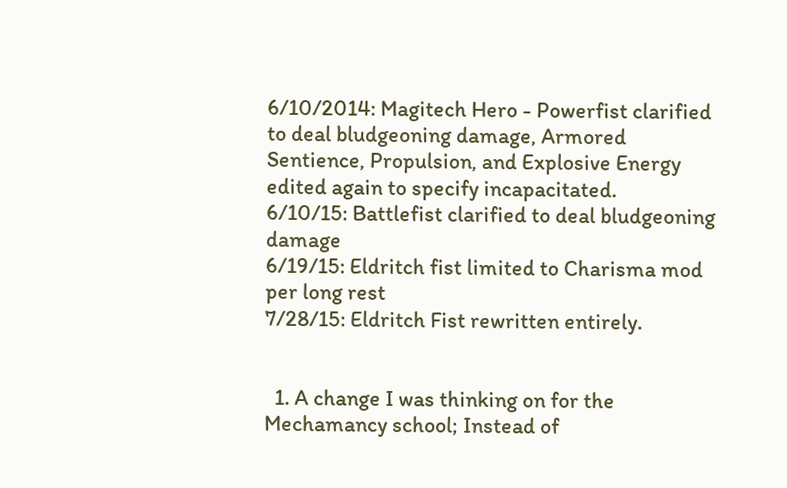6/10/2014: Magitech Hero - Powerfist clarified to deal bludgeoning damage, Armored Sentience, Propulsion, and Explosive Energy edited again to specify incapacitated.
6/10/15: Battlefist clarified to deal bludgeoning damage
6/19/15: Eldritch fist limited to Charisma mod per long rest
7/28/15: Eldritch Fist rewritten entirely.


  1. A change I was thinking on for the Mechamancy school; Instead of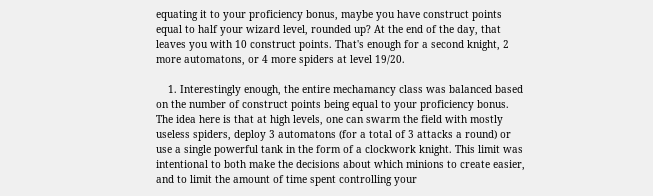equating it to your proficiency bonus, maybe you have construct points equal to half your wizard level, rounded up? At the end of the day, that leaves you with 10 construct points. That's enough for a second knight, 2 more automatons, or 4 more spiders at level 19/20.

    1. Interestingly enough, the entire mechamancy class was balanced based on the number of construct points being equal to your proficiency bonus. The idea here is that at high levels, one can swarm the field with mostly useless spiders, deploy 3 automatons (for a total of 3 attacks a round) or use a single powerful tank in the form of a clockwork knight. This limit was intentional to both make the decisions about which minions to create easier, and to limit the amount of time spent controlling your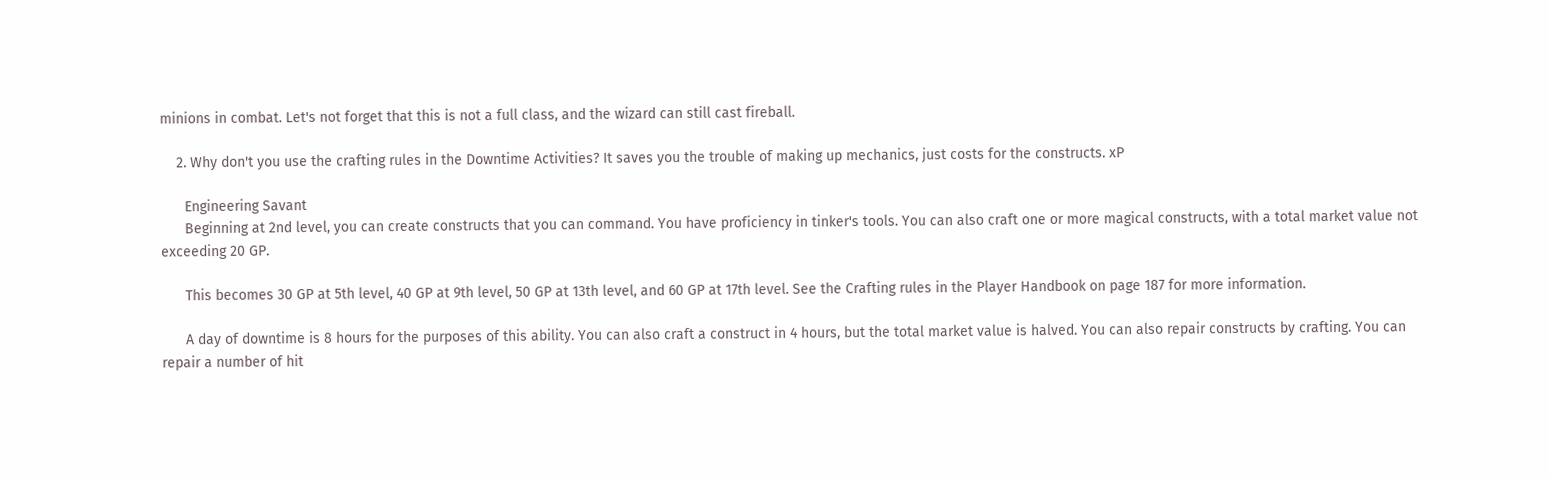minions in combat. Let's not forget that this is not a full class, and the wizard can still cast fireball.

    2. Why don't you use the crafting rules in the Downtime Activities? It saves you the trouble of making up mechanics, just costs for the constructs. xP

      Engineering Savant
      Beginning at 2nd level, you can create constructs that you can command. You have proficiency in tinker's tools. You can also craft one or more magical constructs, with a total market value not exceeding 20 GP.

      This becomes 30 GP at 5th level, 40 GP at 9th level, 50 GP at 13th level, and 60 GP at 17th level. See the Crafting rules in the Player Handbook on page 187 for more information.

      A day of downtime is 8 hours for the purposes of this ability. You can also craft a construct in 4 hours, but the total market value is halved. You can also repair constructs by crafting. You can repair a number of hit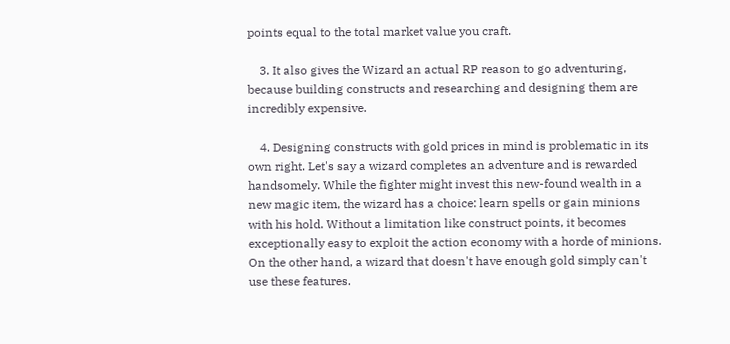points equal to the total market value you craft.

    3. It also gives the Wizard an actual RP reason to go adventuring, because building constructs and researching and designing them are incredibly expensive.

    4. Designing constructs with gold prices in mind is problematic in its own right. Let's say a wizard completes an adventure and is rewarded handsomely. While the fighter might invest this new-found wealth in a new magic item, the wizard has a choice: learn spells or gain minions with his hold. Without a limitation like construct points, it becomes exceptionally easy to exploit the action economy with a horde of minions. On the other hand, a wizard that doesn't have enough gold simply can't use these features.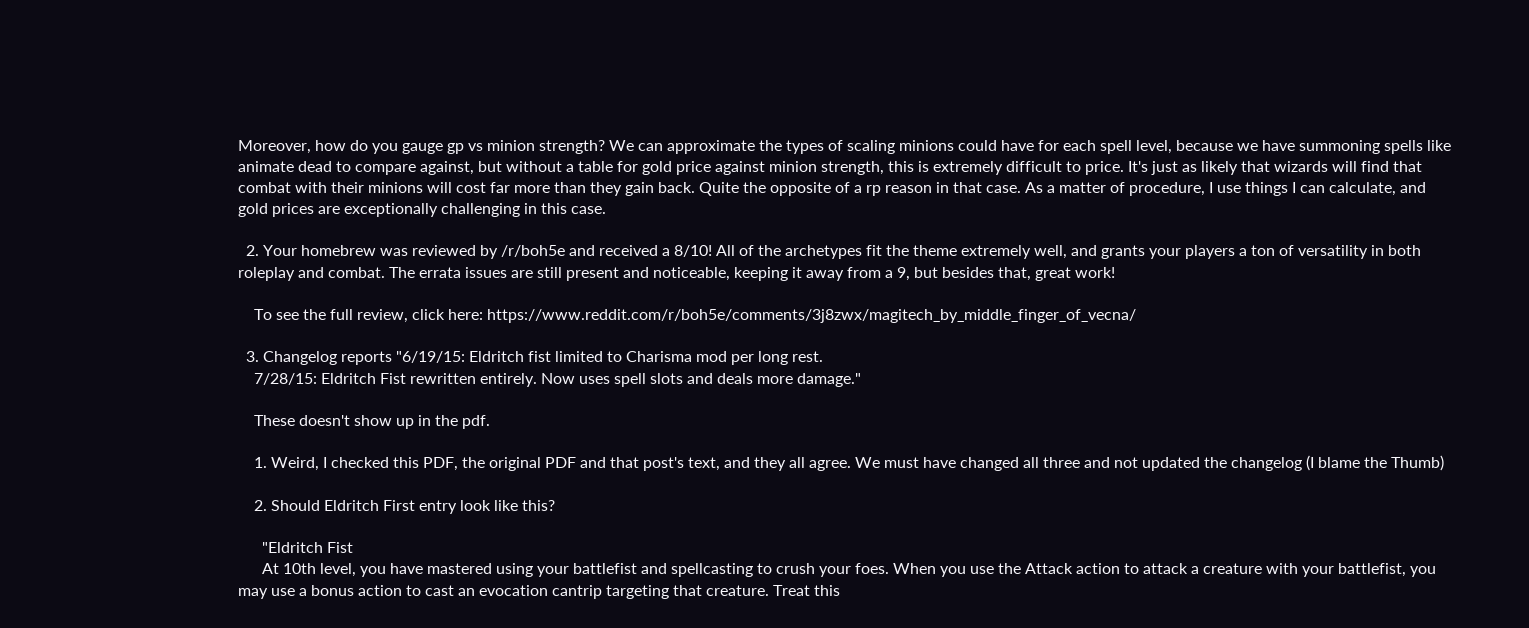Moreover, how do you gauge gp vs minion strength? We can approximate the types of scaling minions could have for each spell level, because we have summoning spells like animate dead to compare against, but without a table for gold price against minion strength, this is extremely difficult to price. It's just as likely that wizards will find that combat with their minions will cost far more than they gain back. Quite the opposite of a rp reason in that case. As a matter of procedure, I use things I can calculate, and gold prices are exceptionally challenging in this case.

  2. Your homebrew was reviewed by /r/boh5e and received a 8/10! All of the archetypes fit the theme extremely well, and grants your players a ton of versatility in both roleplay and combat. The errata issues are still present and noticeable, keeping it away from a 9, but besides that, great work!

    To see the full review, click here: https://www.reddit.com/r/boh5e/comments/3j8zwx/magitech_by_middle_finger_of_vecna/

  3. Changelog reports "6/19/15: Eldritch fist limited to Charisma mod per long rest.
    7/28/15: Eldritch Fist rewritten entirely. Now uses spell slots and deals more damage."

    These doesn't show up in the pdf.

    1. Weird, I checked this PDF, the original PDF and that post's text, and they all agree. We must have changed all three and not updated the changelog (I blame the Thumb)

    2. Should Eldritch First entry look like this?

      "Eldritch Fist
      At 10th level, you have mastered using your battlefist and spellcasting to crush your foes. When you use the Attack action to attack a creature with your battlefist, you may use a bonus action to cast an evocation cantrip targeting that creature. Treat this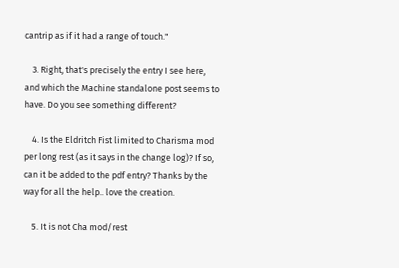cantrip as if it had a range of touch."

    3. Right, that's precisely the entry I see here, and which the Machine standalone post seems to have. Do you see something different?

    4. Is the Eldritch Fist limited to Charisma mod per long rest (as it says in the change log)? If so, can it be added to the pdf entry? Thanks by the way for all the help.. love the creation.

    5. It is not Cha mod/rest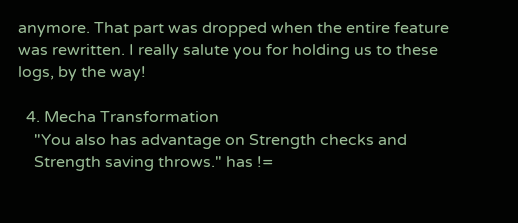anymore. That part was dropped when the entire feature was rewritten. I really salute you for holding us to these logs, by the way!

  4. Mecha Transformation
    "You also has advantage on Strength checks and
    Strength saving throws." has !=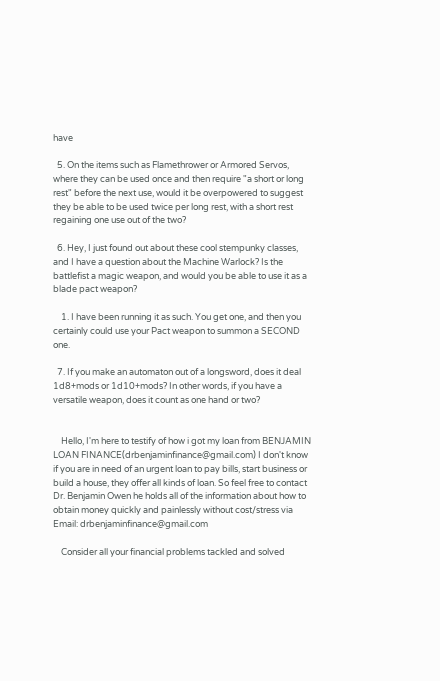have

  5. On the items such as Flamethrower or Armored Servos, where they can be used once and then require "a short or long rest" before the next use, would it be overpowered to suggest they be able to be used twice per long rest, with a short rest regaining one use out of the two?

  6. Hey, I just found out about these cool stempunky classes, and I have a question about the Machine Warlock? Is the battlefist a magic weapon, and would you be able to use it as a blade pact weapon?

    1. I have been running it as such. You get one, and then you certainly could use your Pact weapon to summon a SECOND one.

  7. If you make an automaton out of a longsword, does it deal 1d8+mods or 1d10+mods? In other words, if you have a versatile weapon, does it count as one hand or two?


    Hello, I'm here to testify of how i got my loan from BENJAMIN LOAN FINANCE(drbenjaminfinance@gmail.com) I don't know if you are in need of an urgent loan to pay bills, start business or build a house, they offer all kinds of loan. So feel free to contact Dr. Benjamin Owen he holds all of the information about how to obtain money quickly and painlessly without cost/stress via Email: drbenjaminfinance@gmail.com

    Consider all your financial problems tackled and solved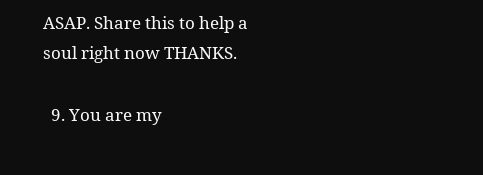ASAP. Share this to help a soul right now THANKS.

  9. You are my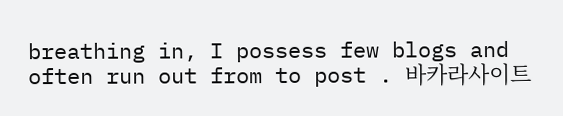breathing in, I possess few blogs and often run out from to post . 바카라사이트